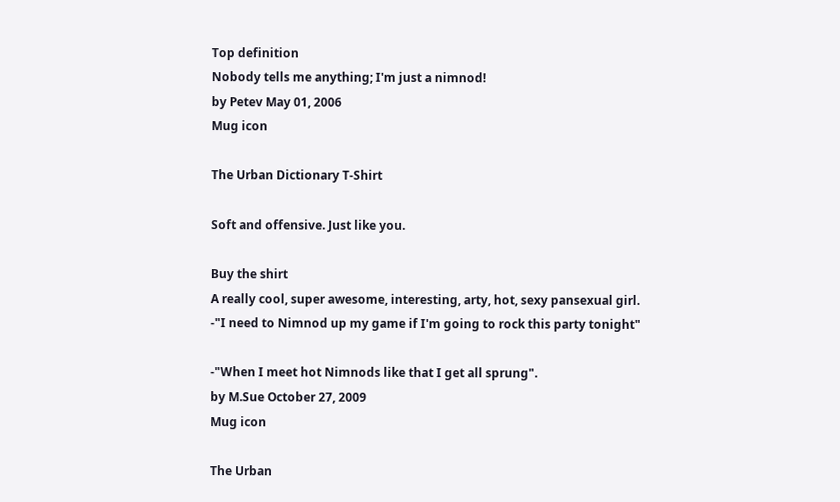Top definition
Nobody tells me anything; I'm just a nimnod!
by Petev May 01, 2006
Mug icon

The Urban Dictionary T-Shirt

Soft and offensive. Just like you.

Buy the shirt
A really cool, super awesome, interesting, arty, hot, sexy pansexual girl.
-"I need to Nimnod up my game if I'm going to rock this party tonight"

-"When I meet hot Nimnods like that I get all sprung".
by M.Sue October 27, 2009
Mug icon

The Urban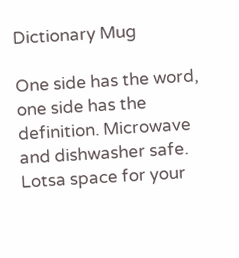Dictionary Mug

One side has the word, one side has the definition. Microwave and dishwasher safe. Lotsa space for your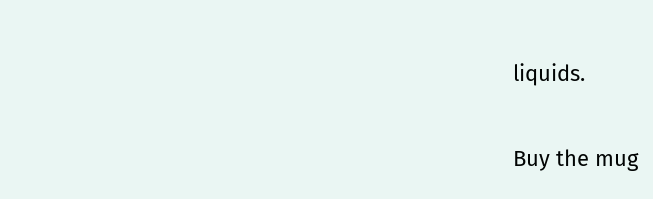liquids.

Buy the mug